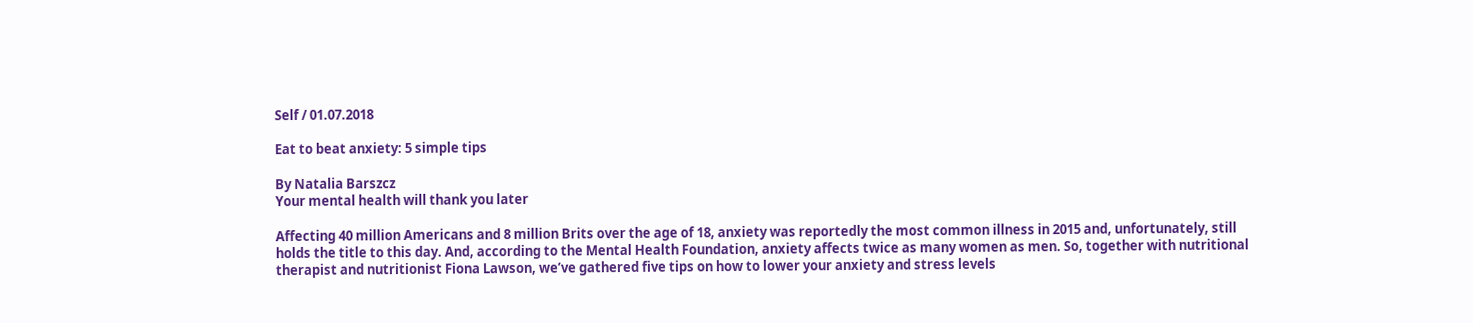Self / 01.07.2018

Eat to beat anxiety: 5 simple tips

By Natalia Barszcz
Your mental health will thank you later

Affecting 40 million Americans and 8 million Brits over the age of 18, anxiety was reportedly the most common illness in 2015 and, unfortunately, still holds the title to this day. And, according to the Mental Health Foundation, anxiety affects twice as many women as men. So, together with nutritional therapist and nutritionist Fiona Lawson, we’ve gathered five tips on how to lower your anxiety and stress levels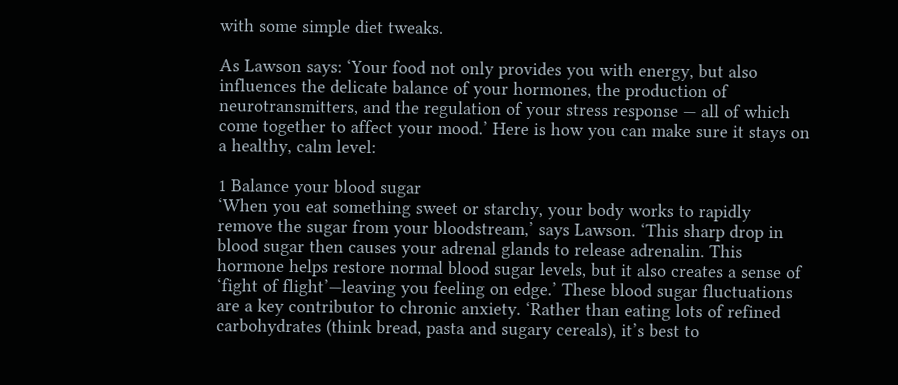with some simple diet tweaks.

As Lawson says: ‘Your food not only provides you with energy, but also influences the delicate balance of your hormones, the production of neurotransmitters, and the regulation of your stress response — all of which come together to affect your mood.’ Here is how you can make sure it stays on a healthy, calm level:

1 Balance your blood sugar
‘When you eat something sweet or starchy, your body works to rapidly remove the sugar from your bloodstream,’ says Lawson. ‘This sharp drop in blood sugar then causes your adrenal glands to release adrenalin. This hormone helps restore normal blood sugar levels, but it also creates a sense of ‘fight of flight’—leaving you feeling on edge.’ These blood sugar fluctuations are a key contributor to chronic anxiety. ‘Rather than eating lots of refined carbohydrates (think bread, pasta and sugary cereals), it’s best to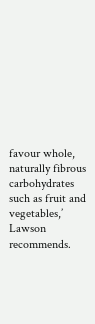favour whole, naturally fibrous carbohydrates such as fruit and vegetables,’ Lawson recommends.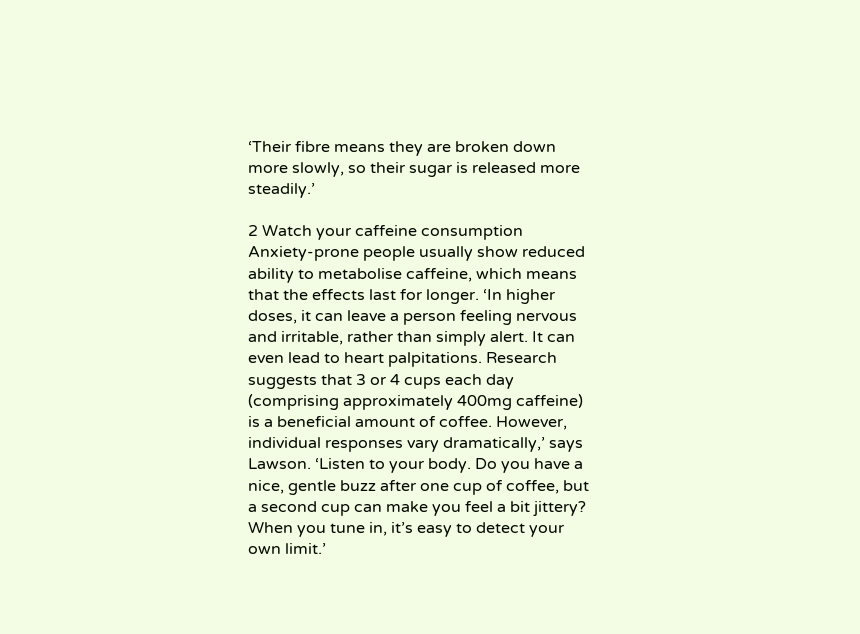‘Their fibre means they are broken down more slowly, so their sugar is released more steadily.’

2 Watch your caffeine consumption
Anxiety-prone people usually show reduced ability to metabolise caffeine, which means that the effects last for longer. ‘In higher doses, it can leave a person feeling nervous and irritable, rather than simply alert. It can even lead to heart palpitations. Research suggests that 3 or 4 cups each day (comprising approximately 400mg caffeine) is a beneficial amount of coffee. However, individual responses vary dramatically,’ says Lawson. ‘Listen to your body. Do you have a nice, gentle buzz after one cup of coffee, but a second cup can make you feel a bit jittery? When you tune in, it’s easy to detect your own limit.’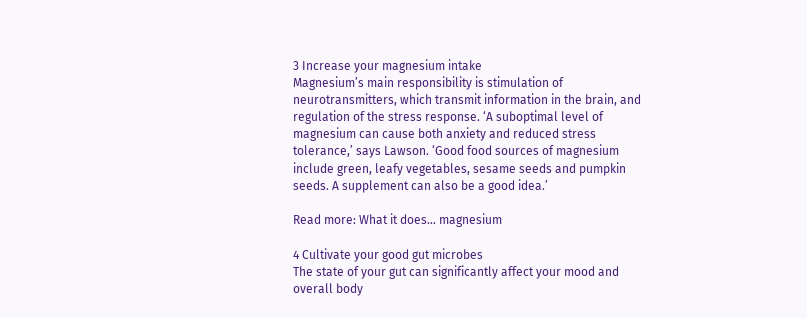3 Increase your magnesium intake
Magnesium’s main responsibility is stimulation of neurotransmitters, which transmit information in the brain, and regulation of the stress response. ‘A suboptimal level of magnesium can cause both anxiety and reduced stress tolerance,’ says Lawson. ‘Good food sources of magnesium include green, leafy vegetables, sesame seeds and pumpkin seeds. A supplement can also be a good idea.’

Read more: What it does… magnesium

4 Cultivate your good gut microbes
The state of your gut can significantly affect your mood and overall body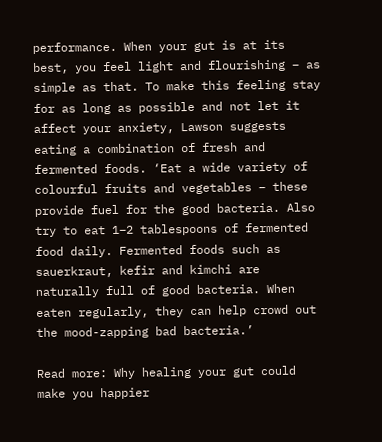performance. When your gut is at its best, you feel light and flourishing – as simple as that. To make this feeling stay for as long as possible and not let it affect your anxiety, Lawson suggests eating a combination of fresh and fermented foods. ‘Eat a wide variety of colourful fruits and vegetables – these provide fuel for the good bacteria. Also try to eat 1–2 tablespoons of fermented food daily. Fermented foods such as sauerkraut, kefir and kimchi are naturally full of good bacteria. When eaten regularly, they can help crowd out the mood-zapping bad bacteria.’

Read more: Why healing your gut could make you happier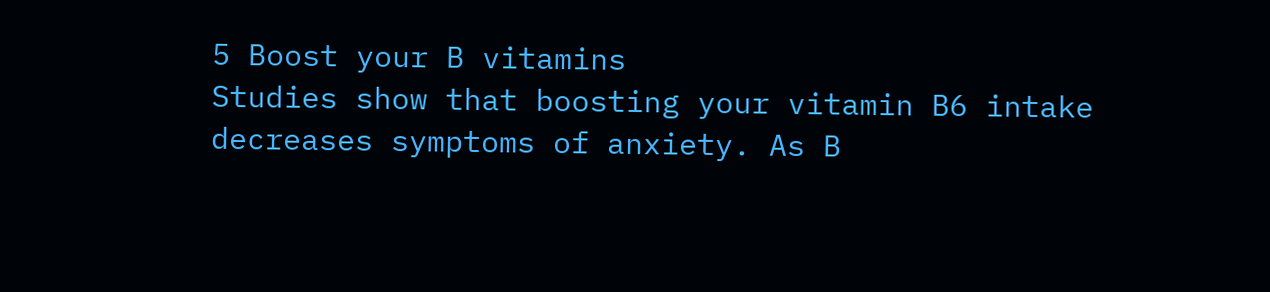5 Boost your B vitamins
Studies show that boosting your vitamin B6 intake decreases symptoms of anxiety. As B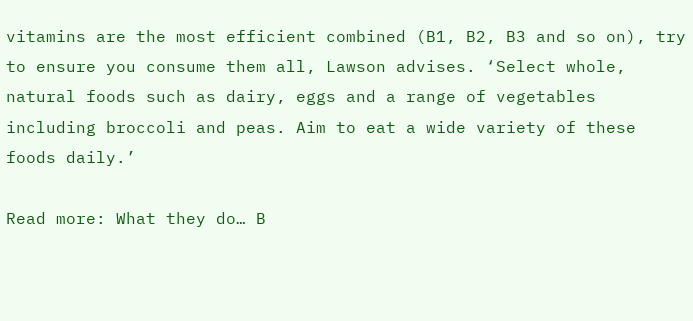vitamins are the most efficient combined (B1, B2, B3 and so on), try to ensure you consume them all, Lawson advises. ‘Select whole, natural foods such as dairy, eggs and a range of vegetables including broccoli and peas. Aim to eat a wide variety of these foods daily.’

Read more: What they do… B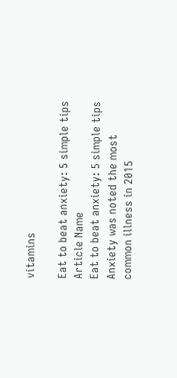vitamins

Eat to beat anxiety: 5 simple tips
Article Name
Eat to beat anxiety: 5 simple tips
Anxiety was noted the most common illness in 2015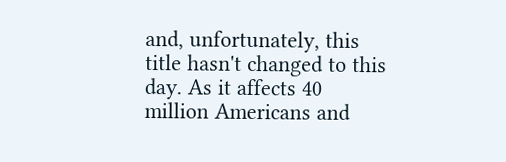and, unfortunately, this title hasn't changed to this day. As it affects 40 million Americans and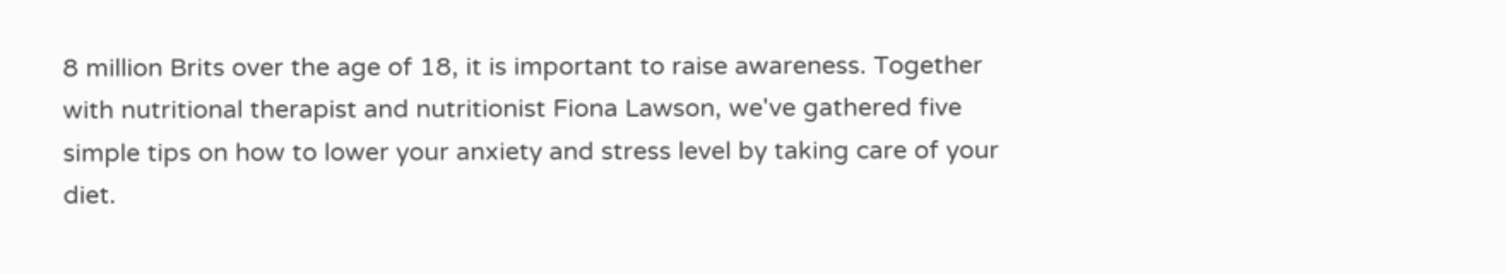8 million Brits over the age of 18, it is important to raise awareness. Together with nutritional therapist and nutritionist Fiona Lawson, we've gathered five simple tips on how to lower your anxiety and stress level by taking care of your diet.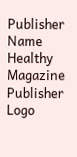Publisher Name
Healthy Magazine
Publisher Logo